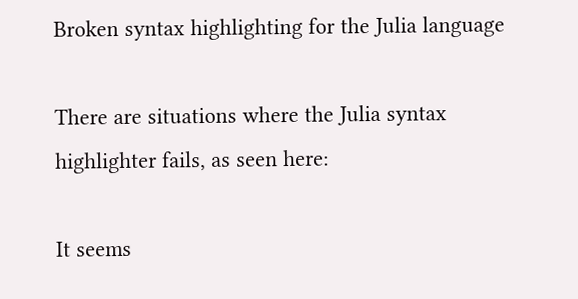Broken syntax highlighting for the Julia language

There are situations where the Julia syntax highlighter fails, as seen here:

It seems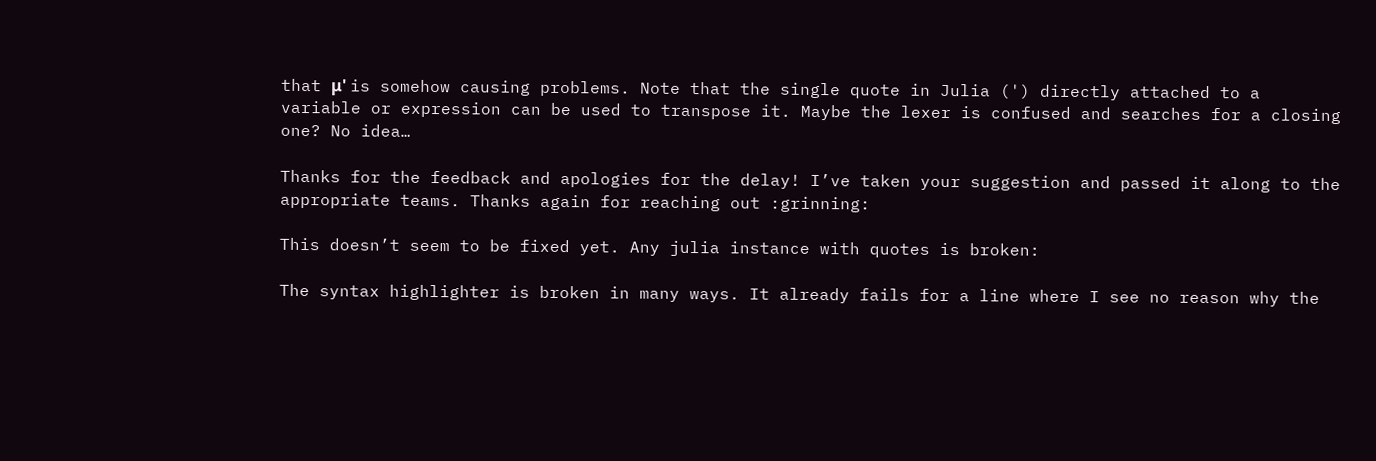that μ' is somehow causing problems. Note that the single quote in Julia (') directly attached to a variable or expression can be used to transpose it. Maybe the lexer is confused and searches for a closing one? No idea…

Thanks for the feedback and apologies for the delay! I’ve taken your suggestion and passed it along to the appropriate teams. Thanks again for reaching out :grinning:

This doesn’t seem to be fixed yet. Any julia instance with quotes is broken:

The syntax highlighter is broken in many ways. It already fails for a line where I see no reason why the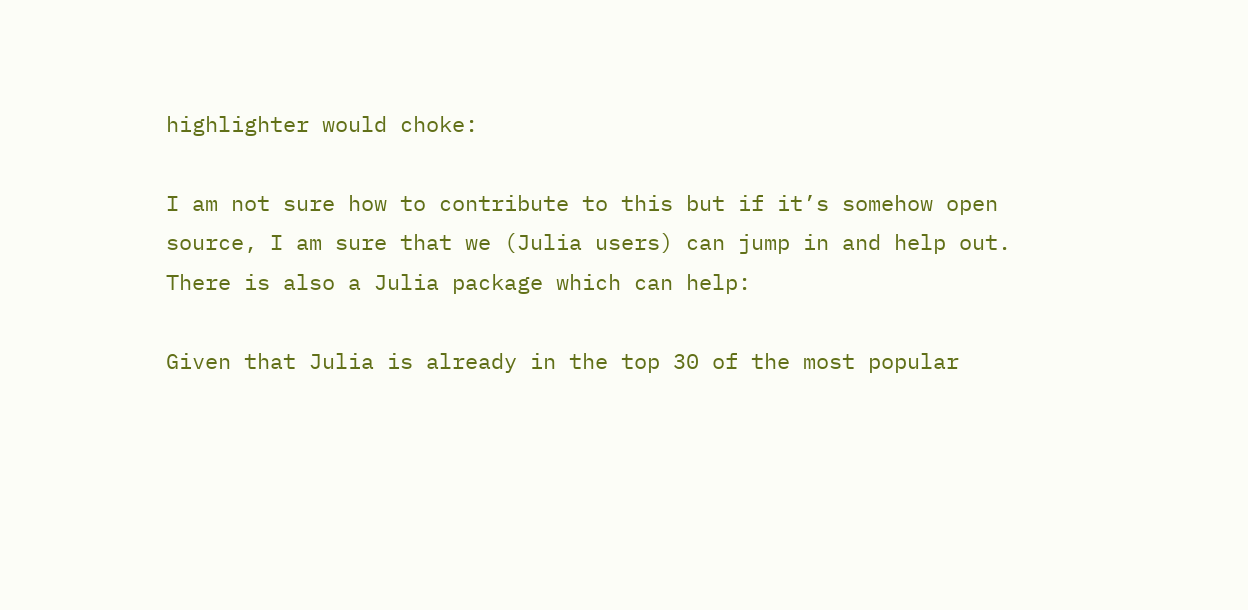highlighter would choke:

I am not sure how to contribute to this but if it’s somehow open source, I am sure that we (Julia users) can jump in and help out.
There is also a Julia package which can help:

Given that Julia is already in the top 30 of the most popular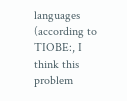languages (according to TIOBE:, I think this problem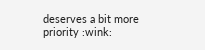deserves a bit more priority :wink: